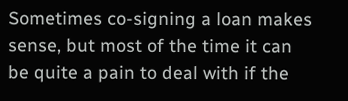Sometimes co-signing a loan makes sense, but most of the time it can be quite a pain to deal with if the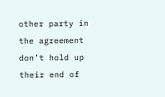other party in the agreement don’t hold up their end of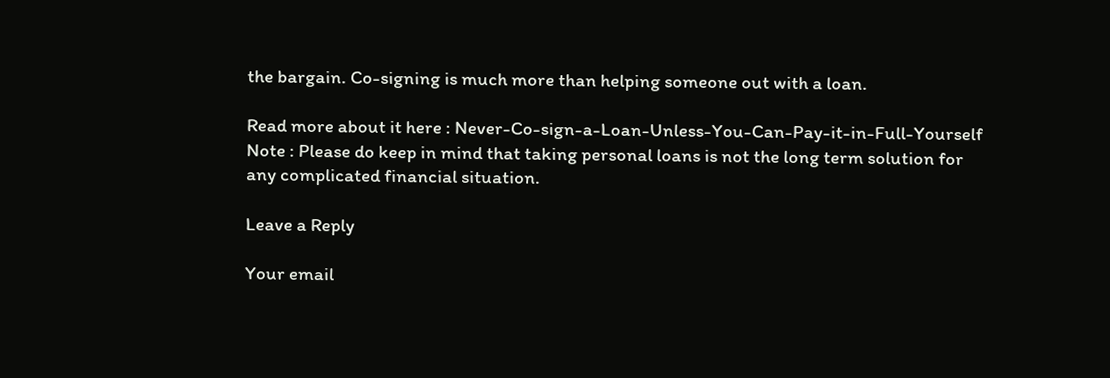the bargain. Co-signing is much more than helping someone out with a loan.

Read more about it here : Never-Co-sign-a-Loan-Unless-You-Can-Pay-it-in-Full-Yourself
Note : Please do keep in mind that taking personal loans is not the long term solution for any complicated financial situation.

Leave a Reply

Your email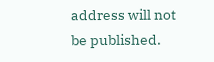address will not be published.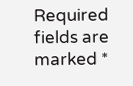Required fields are marked *